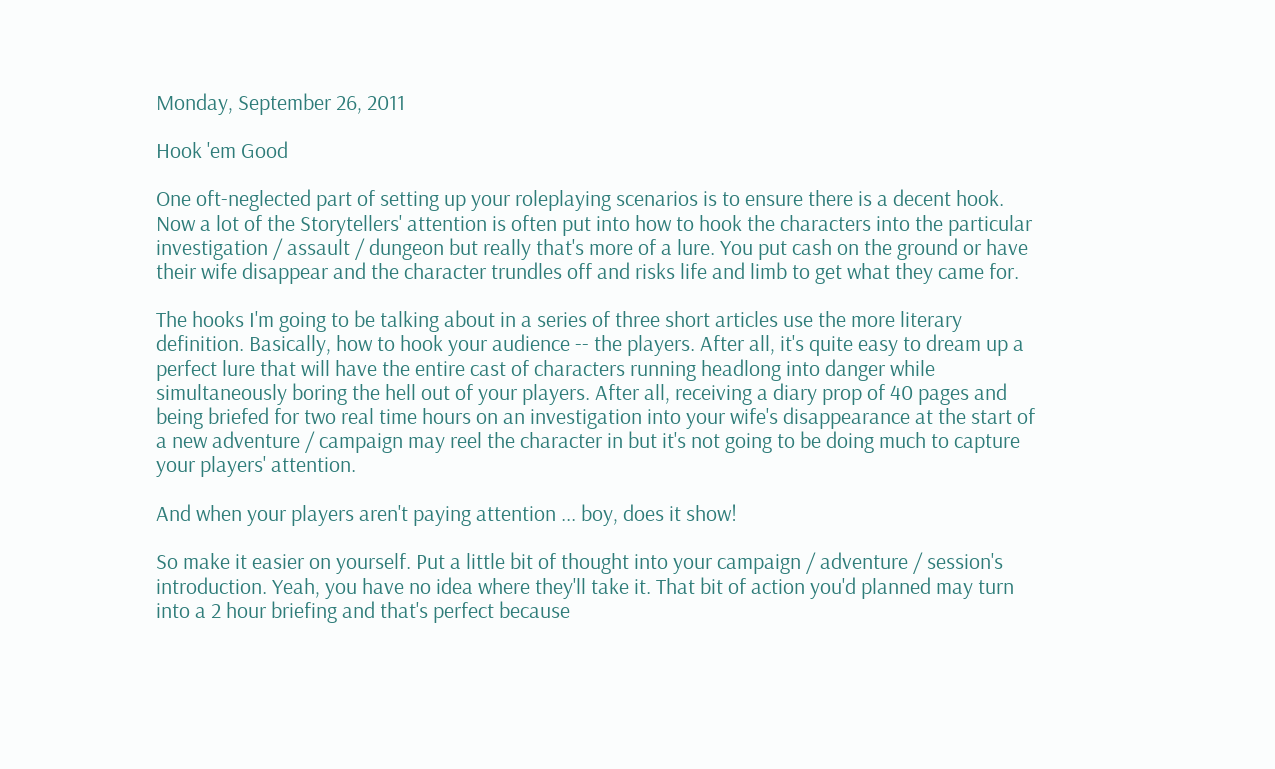Monday, September 26, 2011

Hook 'em Good

One oft-neglected part of setting up your roleplaying scenarios is to ensure there is a decent hook. Now a lot of the Storytellers' attention is often put into how to hook the characters into the particular investigation / assault / dungeon but really that's more of a lure. You put cash on the ground or have their wife disappear and the character trundles off and risks life and limb to get what they came for.

The hooks I'm going to be talking about in a series of three short articles use the more literary definition. Basically, how to hook your audience -- the players. After all, it's quite easy to dream up a perfect lure that will have the entire cast of characters running headlong into danger while simultaneously boring the hell out of your players. After all, receiving a diary prop of 40 pages and being briefed for two real time hours on an investigation into your wife's disappearance at the start of a new adventure / campaign may reel the character in but it's not going to be doing much to capture your players' attention.

And when your players aren't paying attention ... boy, does it show!

So make it easier on yourself. Put a little bit of thought into your campaign / adventure / session's introduction. Yeah, you have no idea where they'll take it. That bit of action you'd planned may turn into a 2 hour briefing and that's perfect because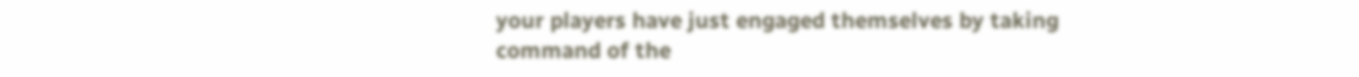your players have just engaged themselves by taking command of the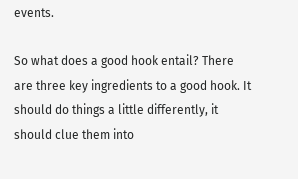events.

So what does a good hook entail? There are three key ingredients to a good hook. It should do things a little differently, it should clue them into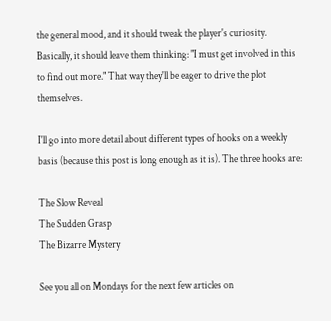the general mood, and it should tweak the player's curiosity. Basically, it should leave them thinking: "I must get involved in this to find out more." That way they'll be eager to drive the plot themselves.

I'll go into more detail about different types of hooks on a weekly basis (because this post is long enough as it is). The three hooks are:

The Slow Reveal
The Sudden Grasp
The Bizarre Mystery

See you all on Mondays for the next few articles on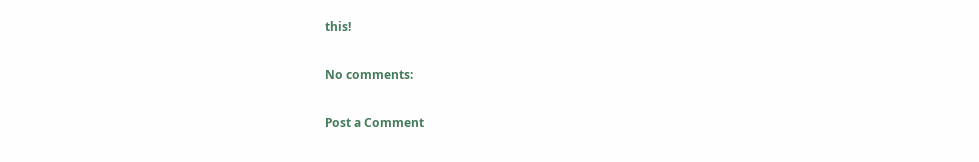this!

No comments:

Post a Comment